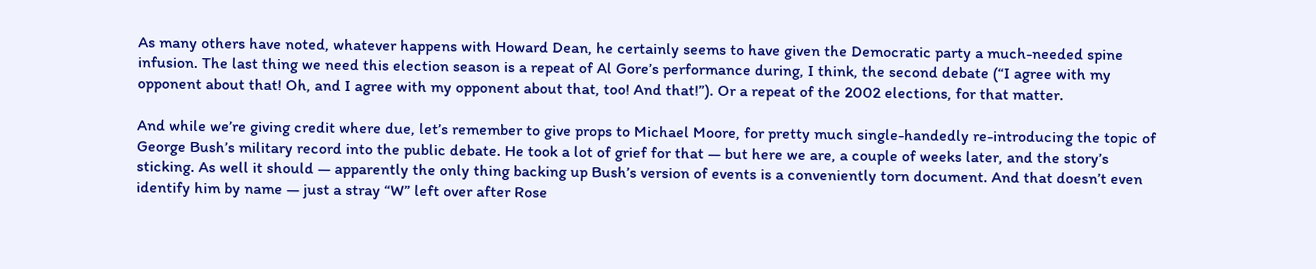As many others have noted, whatever happens with Howard Dean, he certainly seems to have given the Democratic party a much-needed spine infusion. The last thing we need this election season is a repeat of Al Gore’s performance during, I think, the second debate (“I agree with my opponent about that! Oh, and I agree with my opponent about that, too! And that!”). Or a repeat of the 2002 elections, for that matter.

And while we’re giving credit where due, let’s remember to give props to Michael Moore, for pretty much single-handedly re-introducing the topic of George Bush’s military record into the public debate. He took a lot of grief for that — but here we are, a couple of weeks later, and the story’s sticking. As well it should — apparently the only thing backing up Bush’s version of events is a conveniently torn document. And that doesn’t even identify him by name — just a stray “W” left over after Rose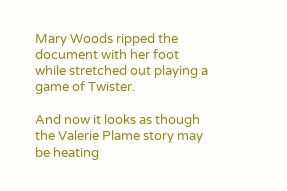Mary Woods ripped the document with her foot while stretched out playing a game of Twister.

And now it looks as though the Valerie Plame story may be heating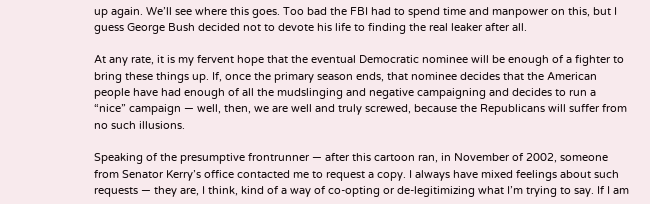up again. We’ll see where this goes. Too bad the FBI had to spend time and manpower on this, but I guess George Bush decided not to devote his life to finding the real leaker after all.

At any rate, it is my fervent hope that the eventual Democratic nominee will be enough of a fighter to bring these things up. If, once the primary season ends, that nominee decides that the American people have had enough of all the mudslinging and negative campaigning and decides to run a “nice” campaign — well, then, we are well and truly screwed, because the Republicans will suffer from no such illusions.

Speaking of the presumptive frontrunner — after this cartoon ran, in November of 2002, someone from Senator Kerry’s office contacted me to request a copy. I always have mixed feelings about such requests — they are, I think, kind of a way of co-opting or de-legitimizing what I’m trying to say. If I am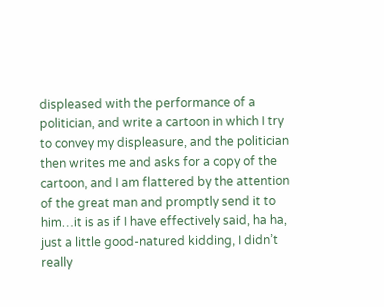displeased with the performance of a politician, and write a cartoon in which I try to convey my displeasure, and the politician then writes me and asks for a copy of the cartoon, and I am flattered by the attention of the great man and promptly send it to him…it is as if I have effectively said, ha ha, just a little good-natured kidding, I didn’t really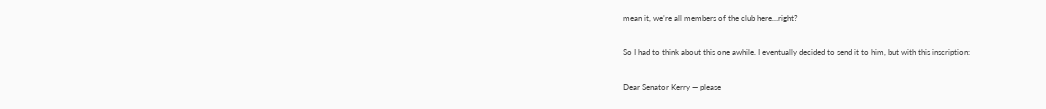mean it, we’re all members of the club here…right?

So I had to think about this one awhile. I eventually decided to send it to him, but with this inscription:

Dear Senator Kerry — please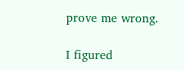prove me wrong.

I figured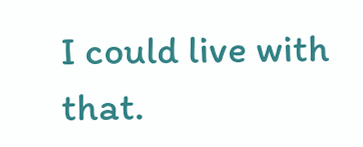I could live with that.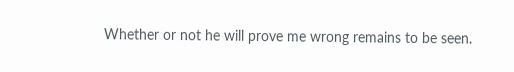Whether or not he will prove me wrong remains to be seen.